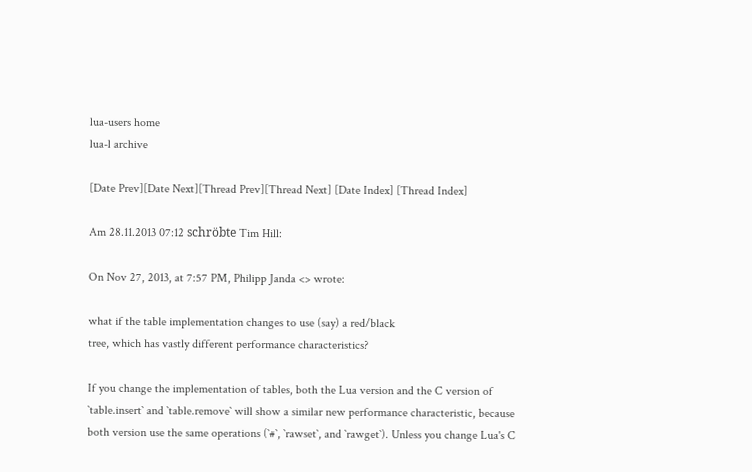lua-users home
lua-l archive

[Date Prev][Date Next][Thread Prev][Thread Next] [Date Index] [Thread Index]

Am 28.11.2013 07:12 schröbte Tim Hill:

On Nov 27, 2013, at 7:57 PM, Philipp Janda <> wrote:

what if the table implementation changes to use (say) a red/black
tree, which has vastly different performance characteristics?

If you change the implementation of tables, both the Lua version and the C version of `table.insert` and `table.remove` will show a similar new performance characteristic, because both version use the same operations (`#`, `rawset`, and `rawget`). Unless you change Lua's C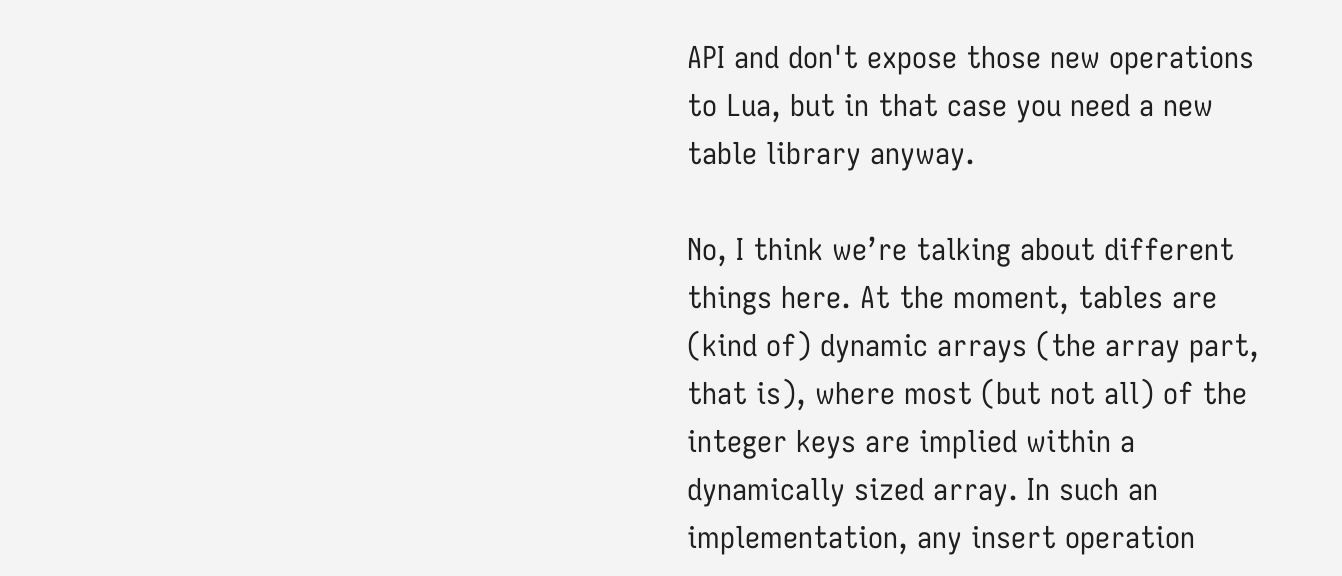API and don't expose those new operations to Lua, but in that case you need a new table library anyway.

No, I think we’re talking about different things here. At the moment, tables are (kind of) dynamic arrays (the array part, that is), where most (but not all) of the integer keys are implied within a dynamically sized array. In such an implementation, any insert operation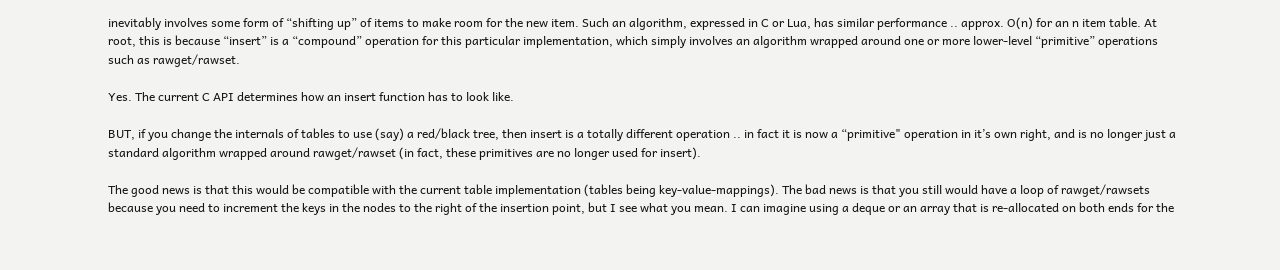inevitably involves some form of “shifting up” of items to make room for the new item. Such an algorithm, expressed in C or Lua, has similar performance .. approx. O(n) for an n item table. At root, this is because “insert” is a “compound” operation for this particular implementation, which simply involves an algorithm wrapped around one or more lower-level “primitive” operations such as rawget/rawset.

Yes. The current C API determines how an insert function has to look like.

BUT, if you change the internals of tables to use (say) a red/black tree, then insert is a totally different operation .. in fact it is now a “primitive" operation in it’s own right, and is no longer just a standard algorithm wrapped around rawget/rawset (in fact, these primitives are no longer used for insert).

The good news is that this would be compatible with the current table implementation (tables being key-value-mappings). The bad news is that you still would have a loop of rawget/rawsets because you need to increment the keys in the nodes to the right of the insertion point, but I see what you mean. I can imagine using a deque or an array that is re-allocated on both ends for the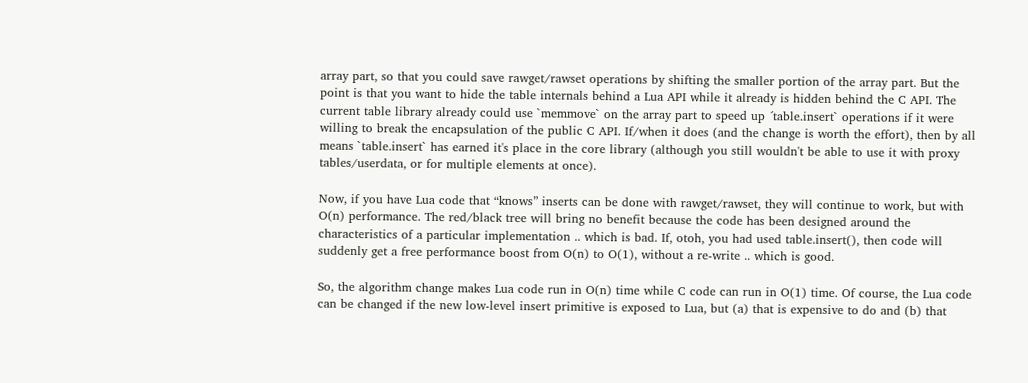array part, so that you could save rawget/rawset operations by shifting the smaller portion of the array part. But the point is that you want to hide the table internals behind a Lua API while it already is hidden behind the C API. The current table library already could use `memmove` on the array part to speed up ´table.insert` operations if it were willing to break the encapsulation of the public C API. If/when it does (and the change is worth the effort), then by all means `table.insert` has earned it's place in the core library (although you still wouldn't be able to use it with proxy tables/userdata, or for multiple elements at once).

Now, if you have Lua code that “knows” inserts can be done with rawget/rawset, they will continue to work, but with O(n) performance. The red/black tree will bring no benefit because the code has been designed around the characteristics of a particular implementation .. which is bad. If, otoh, you had used table.insert(), then code will suddenly get a free performance boost from O(n) to O(1), without a re-write .. which is good.

So, the algorithm change makes Lua code run in O(n) time while C code can run in O(1) time. Of course, the Lua code can be changed if the new low-level insert primitive is exposed to Lua, but (a) that is expensive to do and (b) that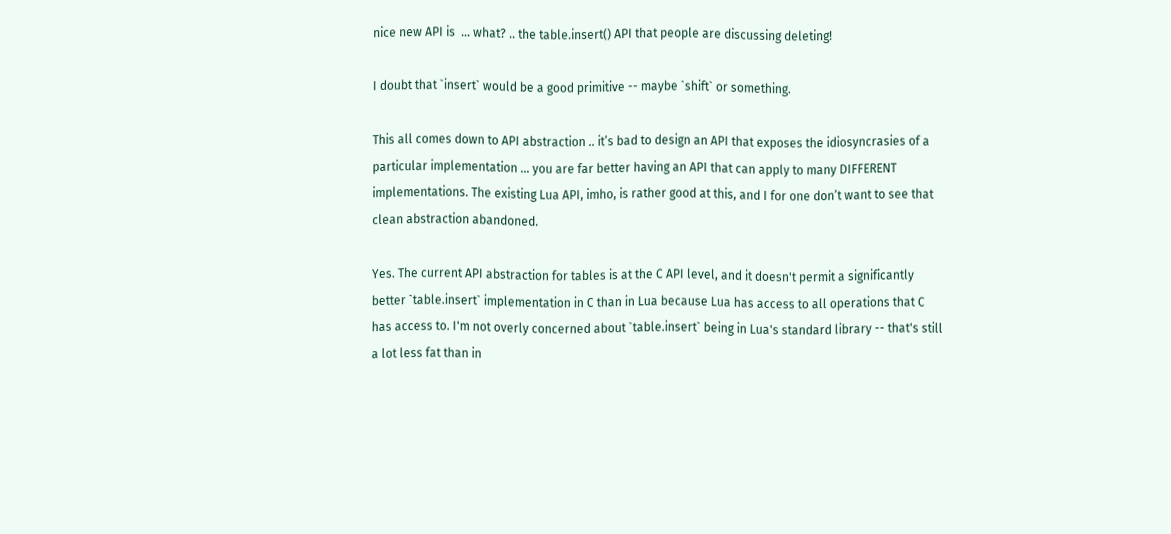nice new API is  … what? .. the table.insert() API that people are discussing deleting!

I doubt that `insert` would be a good primitive -- maybe `shift` or something.

This all comes down to API abstraction .. it’s bad to design an API that exposes the idiosyncrasies of a particular implementation … you are far better having an API that can apply to many DIFFERENT implementations. The existing Lua API, imho, is rather good at this, and I for one don’t want to see that clean abstraction abandoned.

Yes. The current API abstraction for tables is at the C API level, and it doesn't permit a significantly better `table.insert` implementation in C than in Lua because Lua has access to all operations that C has access to. I'm not overly concerned about `table.insert` being in Lua's standard library -- that's still a lot less fat than in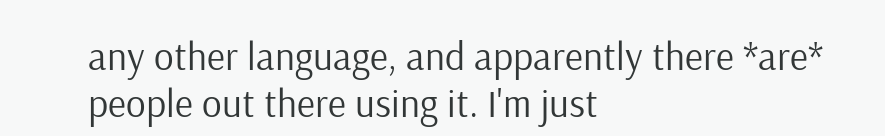any other language, and apparently there *are* people out there using it. I'm just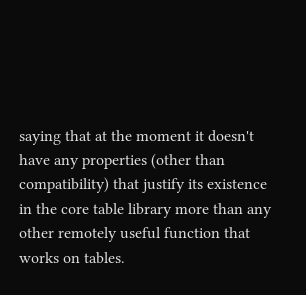saying that at the moment it doesn't have any properties (other than compatibility) that justify its existence in the core table library more than any other remotely useful function that works on tables.